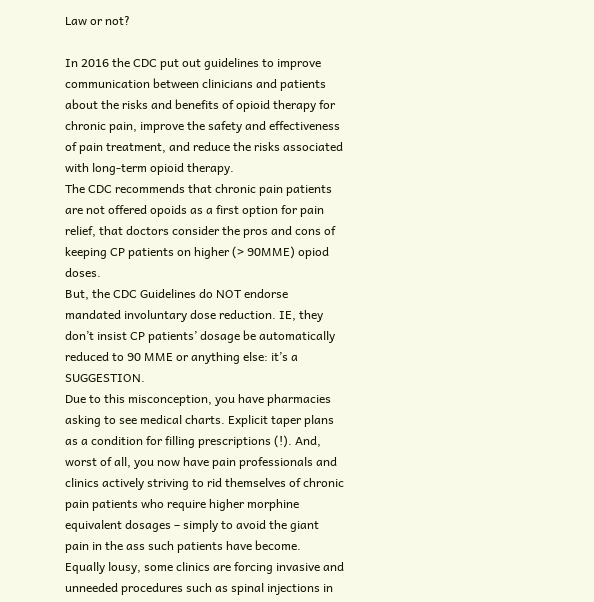Law or not?

In 2016 the CDC put out guidelines to improve communication between clinicians and patients about the risks and benefits of opioid therapy for chronic pain, improve the safety and effectiveness of pain treatment, and reduce the risks associated with long-term opioid therapy.
The CDC recommends that chronic pain patients are not offered opoids as a first option for pain relief, that doctors consider the pros and cons of keeping CP patients on higher (> 90MME) opiod doses.
But, the CDC Guidelines do NOT endorse mandated involuntary dose reduction. IE, they don’t insist CP patients’ dosage be automatically reduced to 90 MME or anything else: it’s a SUGGESTION.
Due to this misconception, you have pharmacies asking to see medical charts. Explicit taper plans as a condition for filling prescriptions (!). And, worst of all, you now have pain professionals and clinics actively striving to rid themselves of chronic pain patients who require higher morphine equivalent dosages – simply to avoid the giant pain in the ass such patients have become.
Equally lousy, some clinics are forcing invasive and unneeded procedures such as spinal injections in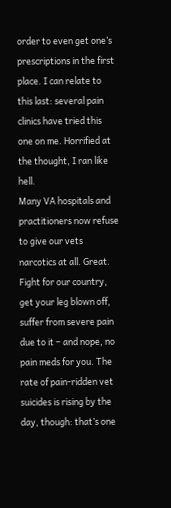order to even get one’s prescriptions in the first place. I can relate to this last: several pain clinics have tried this one on me. Horrified at the thought, I ran like hell.
Many VA hospitals and practitioners now refuse to give our vets narcotics at all. Great. Fight for our country, get your leg blown off, suffer from severe pain due to it – and nope, no pain meds for you. The rate of pain-ridden vet suicides is rising by the day, though: that’s one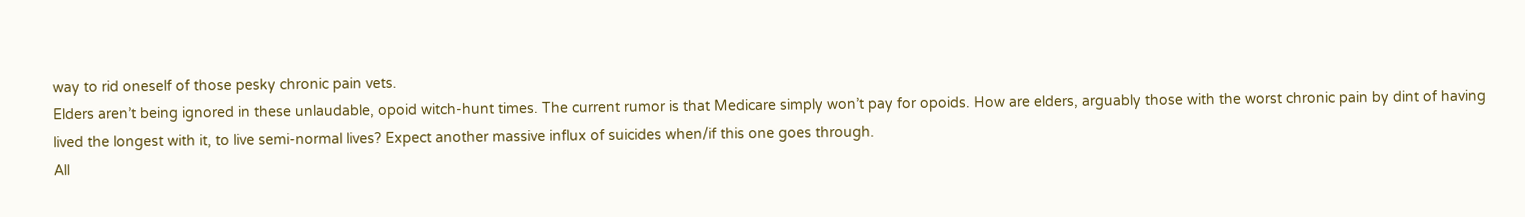way to rid oneself of those pesky chronic pain vets.
Elders aren’t being ignored in these unlaudable, opoid witch-hunt times. The current rumor is that Medicare simply won’t pay for opoids. How are elders, arguably those with the worst chronic pain by dint of having lived the longest with it, to live semi-normal lives? Expect another massive influx of suicides when/if this one goes through.
All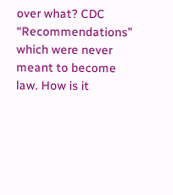over what? CDC “Recommendations” which were never meant to become law. How is it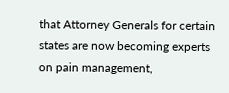that Attorney Generals for certain states are now becoming experts on pain management,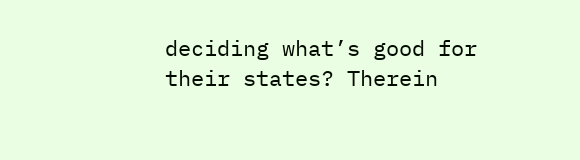deciding what’s good for their states? Therein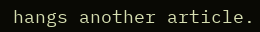hangs another article.